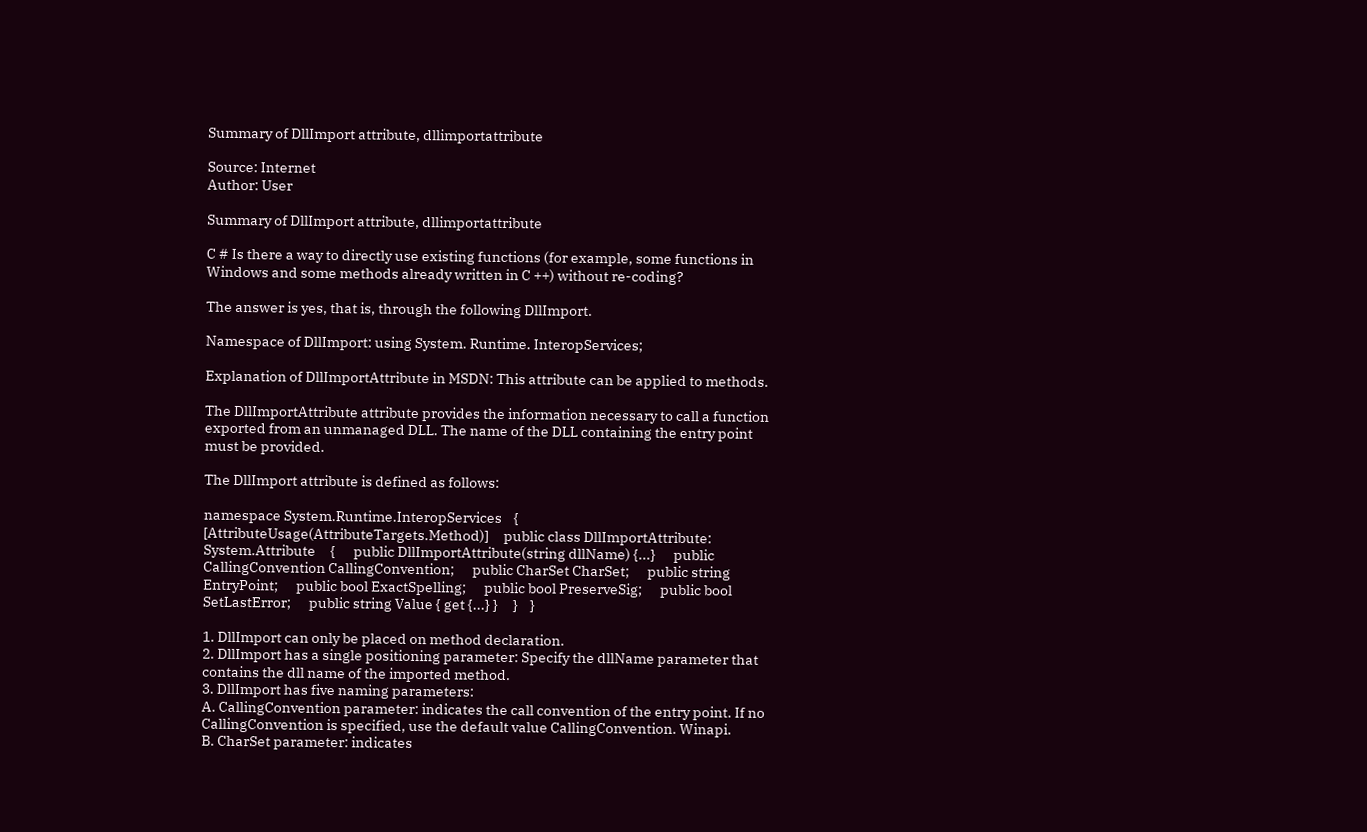Summary of DllImport attribute, dllimportattribute

Source: Internet
Author: User

Summary of DllImport attribute, dllimportattribute

C # Is there a way to directly use existing functions (for example, some functions in Windows and some methods already written in C ++) without re-coding?

The answer is yes, that is, through the following DllImport.

Namespace of DllImport: using System. Runtime. InteropServices;

Explanation of DllImportAttribute in MSDN: This attribute can be applied to methods.

The DllImportAttribute attribute provides the information necessary to call a function exported from an unmanaged DLL. The name of the DLL containing the entry point must be provided.

The DllImport attribute is defined as follows:

namespace System.Runtime.InteropServices    {     [AttributeUsage(AttributeTargets.Method)]     public class DllImportAttribute: System.Attribute     {      public DllImportAttribute(string dllName) {...}      public CallingConvention CallingConvention;      public CharSet CharSet;      public string EntryPoint;      public bool ExactSpelling;      public bool PreserveSig;      public bool SetLastError;      public string Value { get {...} }     }    }

1. DllImport can only be placed on method declaration.
2. DllImport has a single positioning parameter: Specify the dllName parameter that contains the dll name of the imported method.
3. DllImport has five naming parameters:
A. CallingConvention parameter: indicates the call convention of the entry point. If no CallingConvention is specified, use the default value CallingConvention. Winapi.
B. CharSet parameter: indicates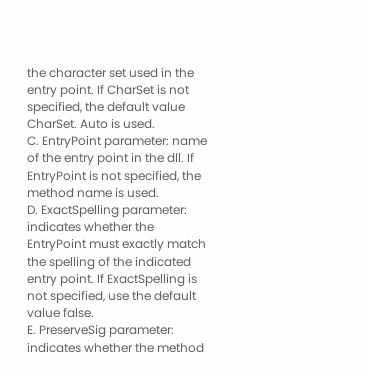the character set used in the entry point. If CharSet is not specified, the default value CharSet. Auto is used.
C. EntryPoint parameter: name of the entry point in the dll. If EntryPoint is not specified, the method name is used.
D. ExactSpelling parameter: indicates whether the EntryPoint must exactly match the spelling of the indicated entry point. If ExactSpelling is not specified, use the default value false.
E. PreserveSig parameter: indicates whether the method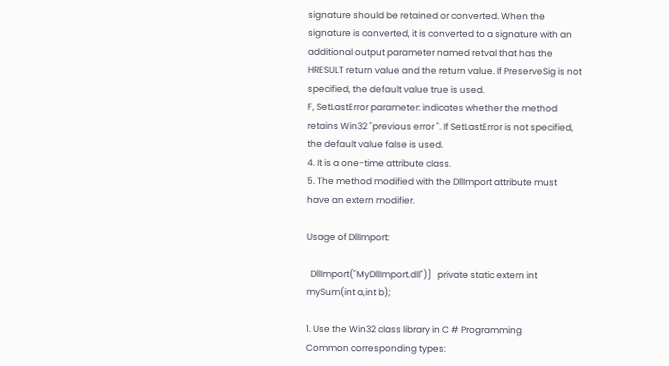signature should be retained or converted. When the signature is converted, it is converted to a signature with an additional output parameter named retval that has the HRESULT return value and the return value. If PreserveSig is not specified, the default value true is used.
F, SetLastError parameter: indicates whether the method retains Win32 "previous error ". If SetLastError is not specified, the default value false is used.
4. It is a one-time attribute class.
5. The method modified with the DllImport attribute must have an extern modifier.

Usage of DllImport:

  DllImport("MyDllImport.dll")]   private static extern int mySum(int a,int b);

1. Use the Win32 class library in C # Programming
Common corresponding types: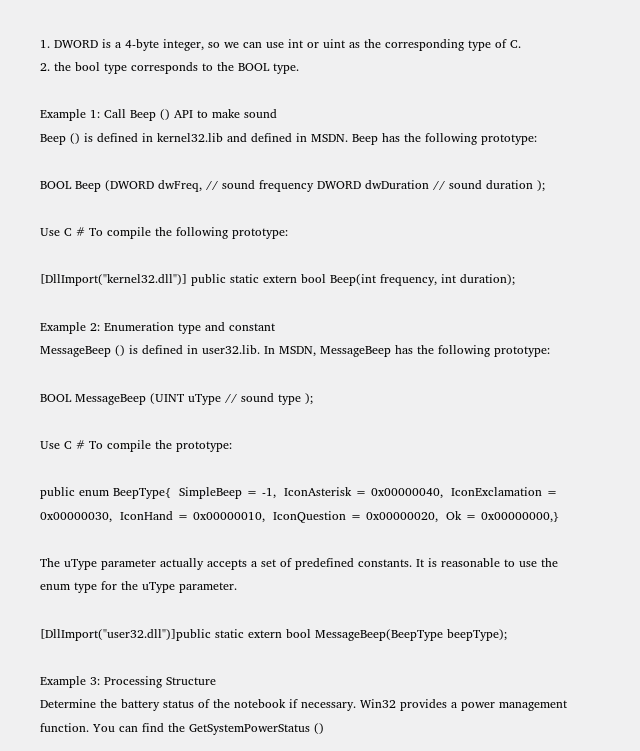1. DWORD is a 4-byte integer, so we can use int or uint as the corresponding type of C.
2. the bool type corresponds to the BOOL type.

Example 1: Call Beep () API to make sound
Beep () is defined in kernel32.lib and defined in MSDN. Beep has the following prototype:

BOOL Beep (DWORD dwFreq, // sound frequency DWORD dwDuration // sound duration );

Use C # To compile the following prototype:

[DllImport("kernel32.dll")] public static extern bool Beep(int frequency, int duration);

Example 2: Enumeration type and constant
MessageBeep () is defined in user32.lib. In MSDN, MessageBeep has the following prototype:

BOOL MessageBeep (UINT uType // sound type );

Use C # To compile the prototype:

public enum BeepType{  SimpleBeep = -1,  IconAsterisk = 0x00000040,  IconExclamation = 0x00000030,  IconHand = 0x00000010,  IconQuestion = 0x00000020,  Ok = 0x00000000,}

The uType parameter actually accepts a set of predefined constants. It is reasonable to use the enum type for the uType parameter.

[DllImport("user32.dll")]public static extern bool MessageBeep(BeepType beepType);

Example 3: Processing Structure
Determine the battery status of the notebook if necessary. Win32 provides a power management function. You can find the GetSystemPowerStatus ()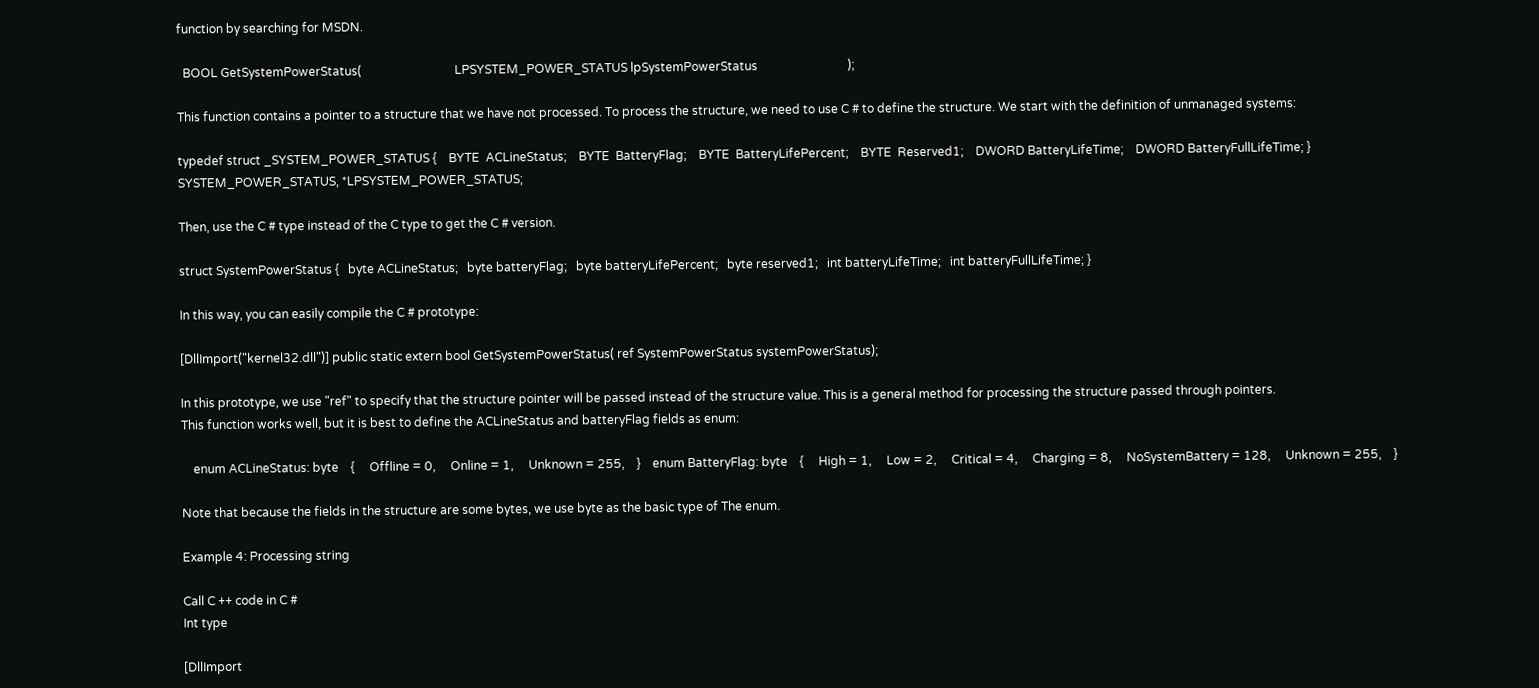function by searching for MSDN.

  BOOL GetSystemPowerStatus(                               LPSYSTEM_POWER_STATUS lpSystemPowerStatus                              );

This function contains a pointer to a structure that we have not processed. To process the structure, we need to use C # to define the structure. We start with the definition of unmanaged systems:

typedef struct _SYSTEM_POWER_STATUS {    BYTE  ACLineStatus;    BYTE  BatteryFlag;    BYTE  BatteryLifePercent;    BYTE  Reserved1;    DWORD BatteryLifeTime;    DWORD BatteryFullLifeTime; } SYSTEM_POWER_STATUS, *LPSYSTEM_POWER_STATUS;

Then, use the C # type instead of the C type to get the C # version.

struct SystemPowerStatus {   byte ACLineStatus;   byte batteryFlag;   byte batteryLifePercent;   byte reserved1;   int batteryLifeTime;   int batteryFullLifeTime; }

In this way, you can easily compile the C # prototype:

[DllImport("kernel32.dll")] public static extern bool GetSystemPowerStatus( ref SystemPowerStatus systemPowerStatus);

In this prototype, we use "ref" to specify that the structure pointer will be passed instead of the structure value. This is a general method for processing the structure passed through pointers.
This function works well, but it is best to define the ACLineStatus and batteryFlag fields as enum:

    enum ACLineStatus: byte    {     Offline = 0,     Online = 1,     Unknown = 255,    }    enum BatteryFlag: byte    {     High = 1,     Low = 2,     Critical = 4,     Charging = 8,     NoSystemBattery = 128,     Unknown = 255,    }

Note that because the fields in the structure are some bytes, we use byte as the basic type of The enum.

Example 4: Processing string

Call C ++ code in C #
Int type

[DllImport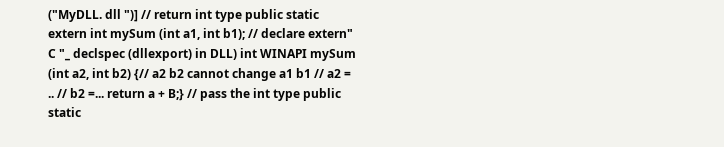("MyDLL. dll ")] // return int type public static extern int mySum (int a1, int b1); // declare extern" C "_ declspec (dllexport) in DLL) int WINAPI mySum (int a2, int b2) {// a2 b2 cannot change a1 b1 // a2 = .. // b2 =... return a + B;} // pass the int type public static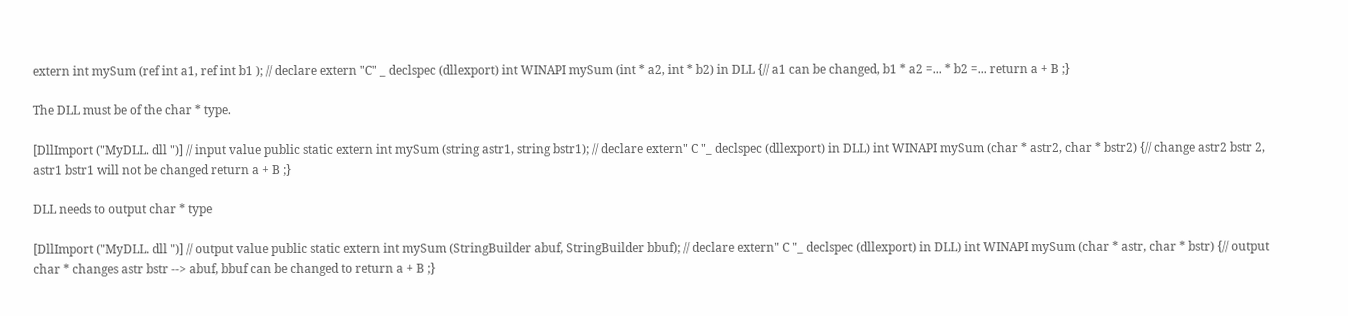extern int mySum (ref int a1, ref int b1 ); // declare extern "C" _ declspec (dllexport) int WINAPI mySum (int * a2, int * b2) in DLL {// a1 can be changed, b1 * a2 =... * b2 =... return a + B ;}

The DLL must be of the char * type.

[DllImport ("MyDLL. dll ")] // input value public static extern int mySum (string astr1, string bstr1); // declare extern" C "_ declspec (dllexport) in DLL) int WINAPI mySum (char * astr2, char * bstr2) {// change astr2 bstr 2, astr1 bstr1 will not be changed return a + B ;}

DLL needs to output char * type

[DllImport ("MyDLL. dll ")] // output value public static extern int mySum (StringBuilder abuf, StringBuilder bbuf); // declare extern" C "_ declspec (dllexport) in DLL) int WINAPI mySum (char * astr, char * bstr) {// output char * changes astr bstr --> abuf, bbuf can be changed to return a + B ;}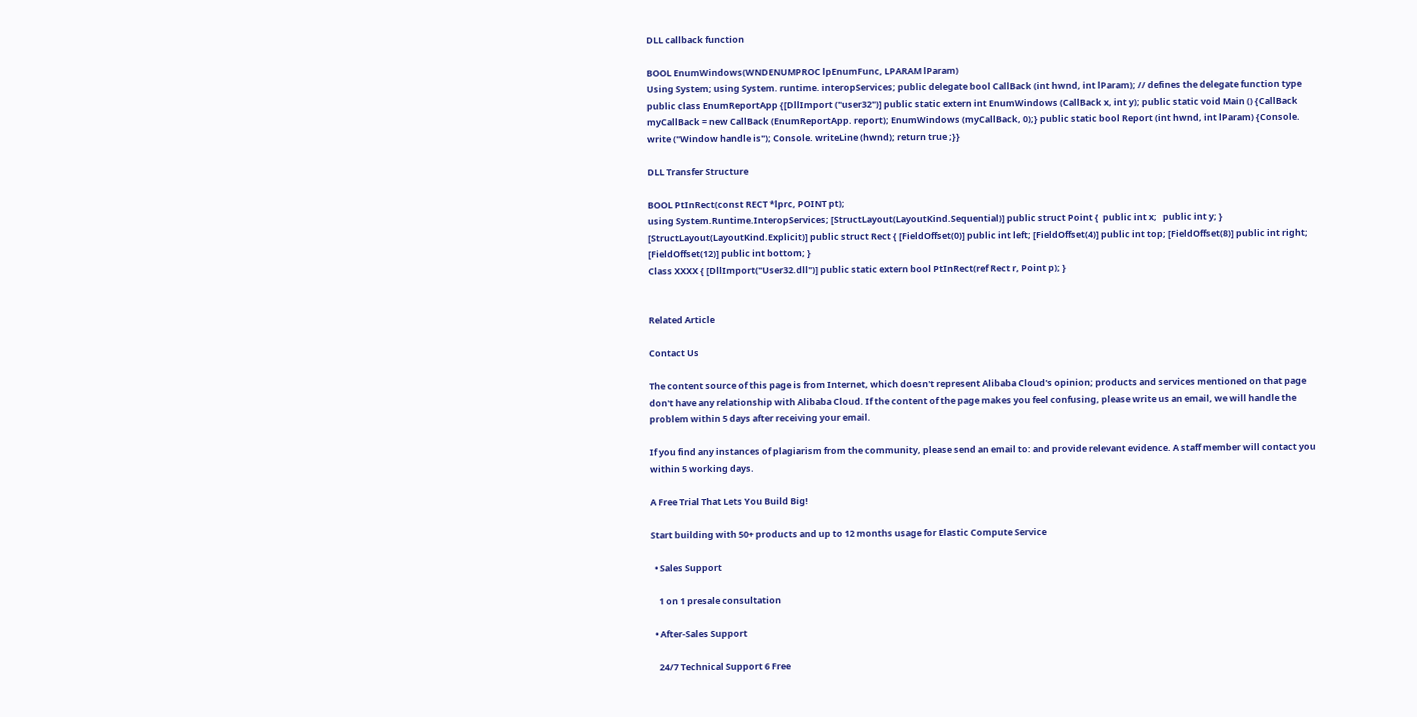DLL callback function

BOOL EnumWindows(WNDENUMPROC lpEnumFunc, LPARAM lParam)
Using System; using System. runtime. interopServices; public delegate bool CallBack (int hwnd, int lParam); // defines the delegate function type public class EnumReportApp {[DllImport ("user32")] public static extern int EnumWindows (CallBack x, int y); public static void Main () {CallBack myCallBack = new CallBack (EnumReportApp. report); EnumWindows (myCallBack, 0);} public static bool Report (int hwnd, int lParam) {Console. write ("Window handle is"); Console. writeLine (hwnd); return true ;}}

DLL Transfer Structure

BOOL PtInRect(const RECT *lprc, POINT pt);
using System.Runtime.InteropServices; [StructLayout(LayoutKind.Sequential)] public struct Point {  public int x;   public int y; }
[StructLayout(LayoutKind.Explicit)] public struct Rect { [FieldOffset(0)] public int left; [FieldOffset(4)] public int top; [FieldOffset(8)] public int right; [FieldOffset(12)] public int bottom; }
Class XXXX { [DllImport("User32.dll")] public static extern bool PtInRect(ref Rect r, Point p); }


Related Article

Contact Us

The content source of this page is from Internet, which doesn't represent Alibaba Cloud's opinion; products and services mentioned on that page don't have any relationship with Alibaba Cloud. If the content of the page makes you feel confusing, please write us an email, we will handle the problem within 5 days after receiving your email.

If you find any instances of plagiarism from the community, please send an email to: and provide relevant evidence. A staff member will contact you within 5 working days.

A Free Trial That Lets You Build Big!

Start building with 50+ products and up to 12 months usage for Elastic Compute Service

  • Sales Support

    1 on 1 presale consultation

  • After-Sales Support

    24/7 Technical Support 6 Free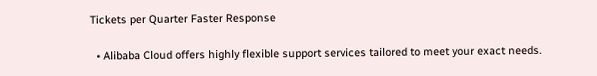Tickets per Quarter Faster Response

  • Alibaba Cloud offers highly flexible support services tailored to meet your exact needs.